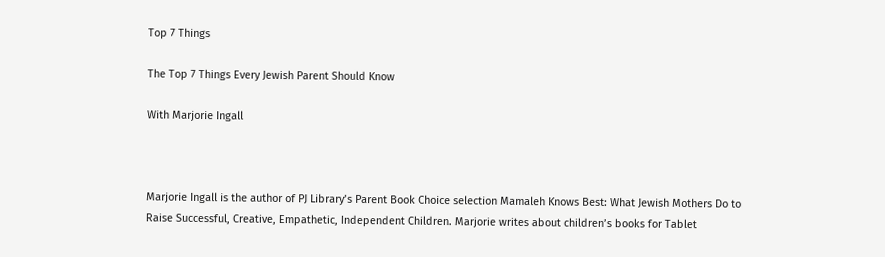Top 7 Things

The Top 7 Things Every Jewish Parent Should Know

With Marjorie Ingall



Marjorie Ingall is the author of PJ Library’s Parent Book Choice selection Mamaleh Knows Best: What Jewish Mothers Do to Raise Successful, Creative, Empathetic, Independent Children. Marjorie writes about children’s books for Tablet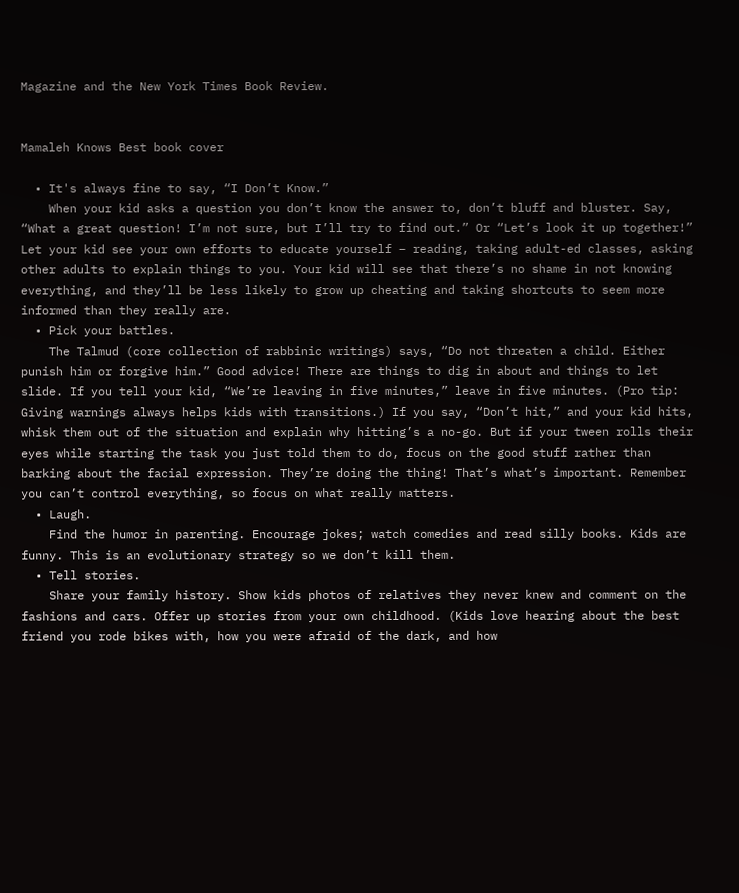Magazine and the New York Times Book Review.


Mamaleh Knows Best book cover

  • It's always fine to say, “I Don’t Know.”
    When your kid asks a question you don’t know the answer to, don’t bluff and bluster. Say, “What a great question! I’m not sure, but I’ll try to find out.” Or “Let’s look it up together!” Let your kid see your own efforts to educate yourself – reading, taking adult-ed classes, asking other adults to explain things to you. Your kid will see that there’s no shame in not knowing everything, and they’ll be less likely to grow up cheating and taking shortcuts to seem more informed than they really are.
  • Pick your battles.
    The Talmud (core collection of rabbinic writings) says, “Do not threaten a child. Either punish him or forgive him.” Good advice! There are things to dig in about and things to let slide. If you tell your kid, “We’re leaving in five minutes,” leave in five minutes. (Pro tip: Giving warnings always helps kids with transitions.) If you say, “Don’t hit,” and your kid hits, whisk them out of the situation and explain why hitting’s a no-go. But if your tween rolls their eyes while starting the task you just told them to do, focus on the good stuff rather than barking about the facial expression. They’re doing the thing! That’s what’s important. Remember you can’t control everything, so focus on what really matters.
  • Laugh.
    Find the humor in parenting. Encourage jokes; watch comedies and read silly books. Kids are funny. This is an evolutionary strategy so we don’t kill them.
  • Tell stories.
    Share your family history. Show kids photos of relatives they never knew and comment on the fashions and cars. Offer up stories from your own childhood. (Kids love hearing about the best friend you rode bikes with, how you were afraid of the dark, and how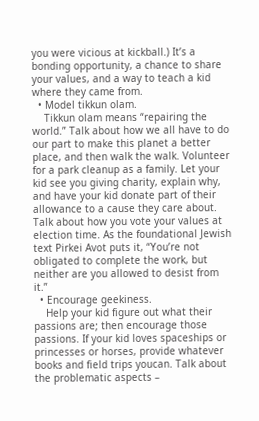you were vicious at kickball.) It’s a bonding opportunity, a chance to share your values, and a way to teach a kid where they came from.
  • Model tikkun olam.
    Tikkun olam means “repairing the world.” Talk about how we all have to do our part to make this planet a better place, and then walk the walk. Volunteer for a park cleanup as a family. Let your kid see you giving charity, explain why, and have your kid donate part of their allowance to a cause they care about. Talk about how you vote your values at election time. As the foundational Jewish text Pirkei Avot puts it, “You’re not obligated to complete the work, but neither are you allowed to desist from it.”
  • Encourage geekiness.
    Help your kid figure out what their passions are; then encourage those passions. If your kid loves spaceships or princesses or horses, provide whatever books and field trips youcan. Talk about the problematic aspects –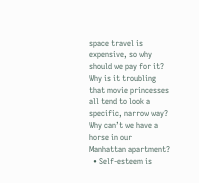space travel is expensive, so why should we pay for it? Why is it troubling that movie princesses all tend to look a specific, narrow way? Why can’t we have a horse in our Manhattan apartment?
  • Self-esteem is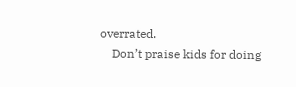overrated.
    Don’t praise kids for doing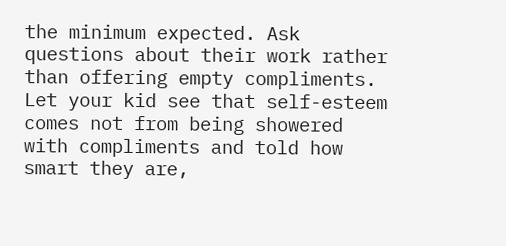the minimum expected. Ask questions about their work rather than offering empty compliments. Let your kid see that self-esteem comes not from being showered with compliments and told how smart they are,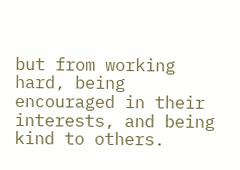but from working hard, being encouraged in their interests, and being kind to others.